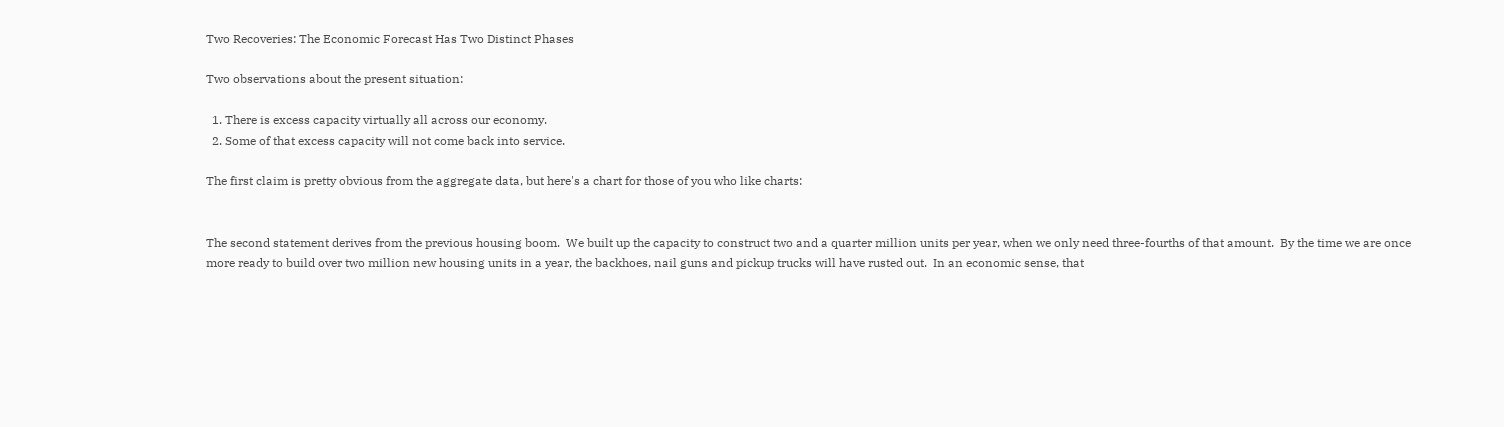Two Recoveries: The Economic Forecast Has Two Distinct Phases

Two observations about the present situation:

  1. There is excess capacity virtually all across our economy.
  2. Some of that excess capacity will not come back into service.

The first claim is pretty obvious from the aggregate data, but here's a chart for those of you who like charts:


The second statement derives from the previous housing boom.  We built up the capacity to construct two and a quarter million units per year, when we only need three-fourths of that amount.  By the time we are once more ready to build over two million new housing units in a year, the backhoes, nail guns and pickup trucks will have rusted out.  In an economic sense, that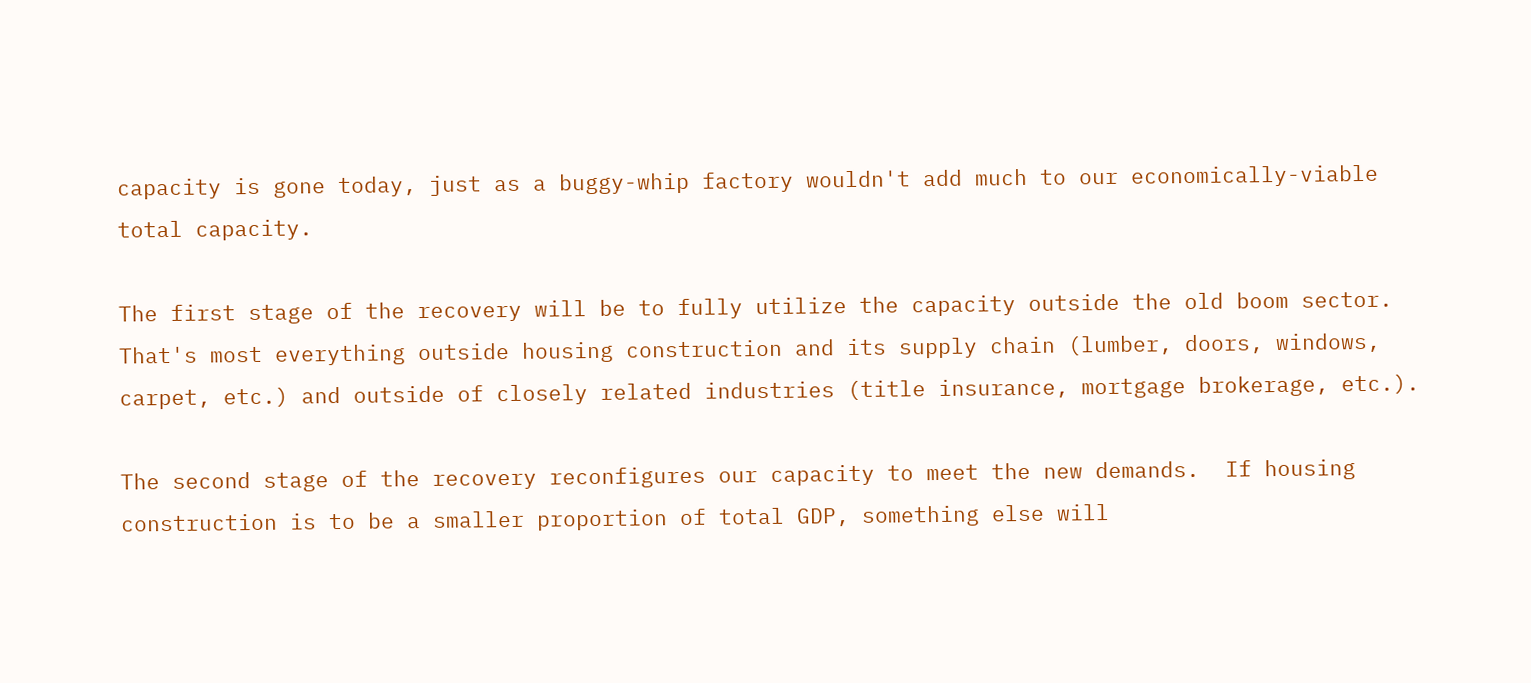capacity is gone today, just as a buggy-whip factory wouldn't add much to our economically-viable total capacity.

The first stage of the recovery will be to fully utilize the capacity outside the old boom sector.  That's most everything outside housing construction and its supply chain (lumber, doors, windows, carpet, etc.) and outside of closely related industries (title insurance, mortgage brokerage, etc.).

The second stage of the recovery reconfigures our capacity to meet the new demands.  If housing construction is to be a smaller proportion of total GDP, something else will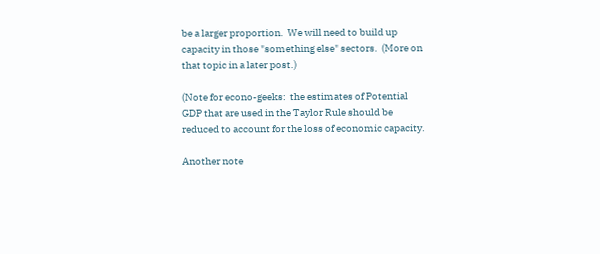be a larger proportion.  We will need to build up capacity in those "something else" sectors.  (More on that topic in a later post.)

(Note for econo-geeks:  the estimates of Potential GDP that are used in the Taylor Rule should be reduced to account for the loss of economic capacity.

Another note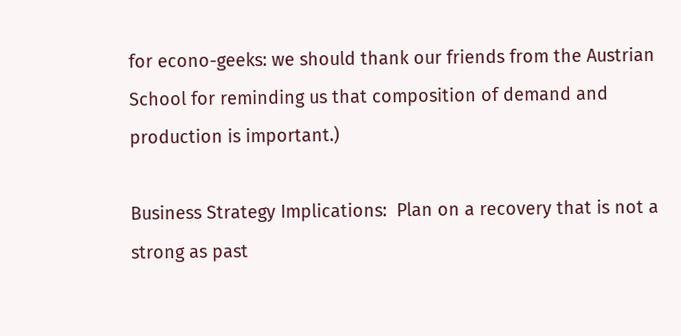for econo-geeks: we should thank our friends from the Austrian School for reminding us that composition of demand and production is important.)

Business Strategy Implications:  Plan on a recovery that is not a strong as past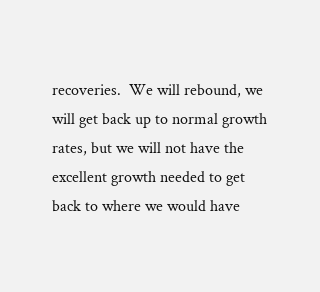recoveries.  We will rebound, we will get back up to normal growth rates, but we will not have the excellent growth needed to get back to where we would have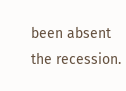been absent the recession.